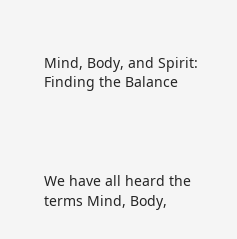Mind, Body, and Spirit: Finding the Balance




We have all heard the terms Mind, Body,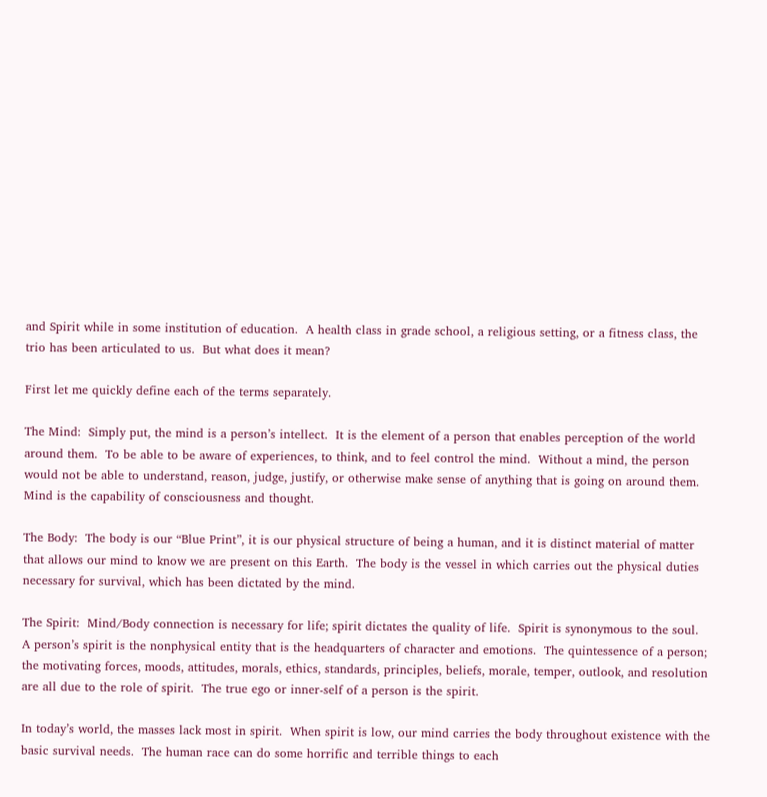and Spirit while in some institution of education.  A health class in grade school, a religious setting, or a fitness class, the trio has been articulated to us.  But what does it mean?

First let me quickly define each of the terms separately.

The Mind:  Simply put, the mind is a person’s intellect.  It is the element of a person that enables perception of the world around them.  To be able to be aware of experiences, to think, and to feel control the mind.  Without a mind, the person would not be able to understand, reason, judge, justify, or otherwise make sense of anything that is going on around them.  Mind is the capability of consciousness and thought.

The Body:  The body is our “Blue Print”, it is our physical structure of being a human, and it is distinct material of matter that allows our mind to know we are present on this Earth.  The body is the vessel in which carries out the physical duties necessary for survival, which has been dictated by the mind.

The Spirit:  Mind/Body connection is necessary for life; spirit dictates the quality of life.  Spirit is synonymous to the soul.  A person’s spirit is the nonphysical entity that is the headquarters of character and emotions.  The quintessence of a person; the motivating forces, moods, attitudes, morals, ethics, standards, principles, beliefs, morale, temper, outlook, and resolution are all due to the role of spirit.  The true ego or inner-self of a person is the spirit.

In today’s world, the masses lack most in spirit.  When spirit is low, our mind carries the body throughout existence with the basic survival needs.  The human race can do some horrific and terrible things to each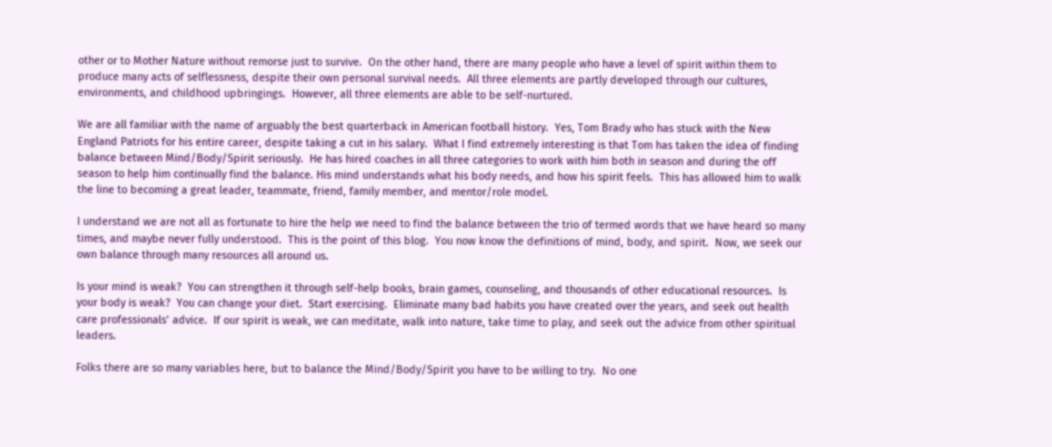other or to Mother Nature without remorse just to survive.  On the other hand, there are many people who have a level of spirit within them to produce many acts of selflessness, despite their own personal survival needs.  All three elements are partly developed through our cultures, environments, and childhood upbringings.  However, all three elements are able to be self-nurtured.

We are all familiar with the name of arguably the best quarterback in American football history.  Yes, Tom Brady who has stuck with the New England Patriots for his entire career, despite taking a cut in his salary.  What I find extremely interesting is that Tom has taken the idea of finding balance between Mind/Body/Spirit seriously.  He has hired coaches in all three categories to work with him both in season and during the off season to help him continually find the balance. His mind understands what his body needs, and how his spirit feels.  This has allowed him to walk the line to becoming a great leader, teammate, friend, family member, and mentor/role model.

I understand we are not all as fortunate to hire the help we need to find the balance between the trio of termed words that we have heard so many times, and maybe never fully understood.  This is the point of this blog.  You now know the definitions of mind, body, and spirit.  Now, we seek our own balance through many resources all around us.

Is your mind is weak?  You can strengthen it through self-help books, brain games, counseling, and thousands of other educational resources.  Is your body is weak?  You can change your diet.  Start exercising.  Eliminate many bad habits you have created over the years, and seek out health care professionals’ advice.  If our spirit is weak, we can meditate, walk into nature, take time to play, and seek out the advice from other spiritual leaders.

Folks there are so many variables here, but to balance the Mind/Body/Spirit you have to be willing to try.  No one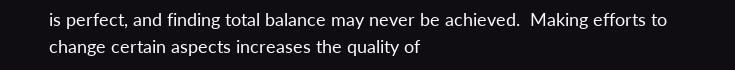is perfect, and finding total balance may never be achieved.  Making efforts to change certain aspects increases the quality of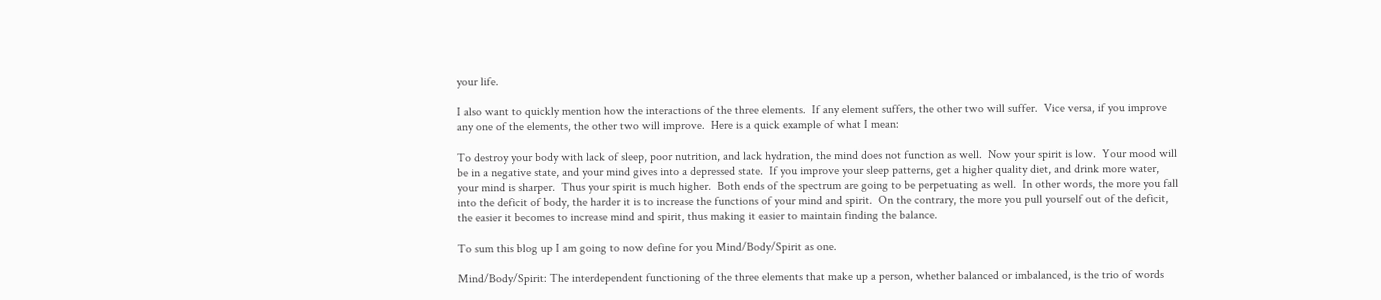your life.

I also want to quickly mention how the interactions of the three elements.  If any element suffers, the other two will suffer.  Vice versa, if you improve any one of the elements, the other two will improve.  Here is a quick example of what I mean:

To destroy your body with lack of sleep, poor nutrition, and lack hydration, the mind does not function as well.  Now your spirit is low.  Your mood will be in a negative state, and your mind gives into a depressed state.  If you improve your sleep patterns, get a higher quality diet, and drink more water, your mind is sharper.  Thus your spirit is much higher.  Both ends of the spectrum are going to be perpetuating as well.  In other words, the more you fall into the deficit of body, the harder it is to increase the functions of your mind and spirit.  On the contrary, the more you pull yourself out of the deficit, the easier it becomes to increase mind and spirit, thus making it easier to maintain finding the balance.

To sum this blog up I am going to now define for you Mind/Body/Spirit as one.

Mind/Body/Spirit: The interdependent functioning of the three elements that make up a person, whether balanced or imbalanced, is the trio of words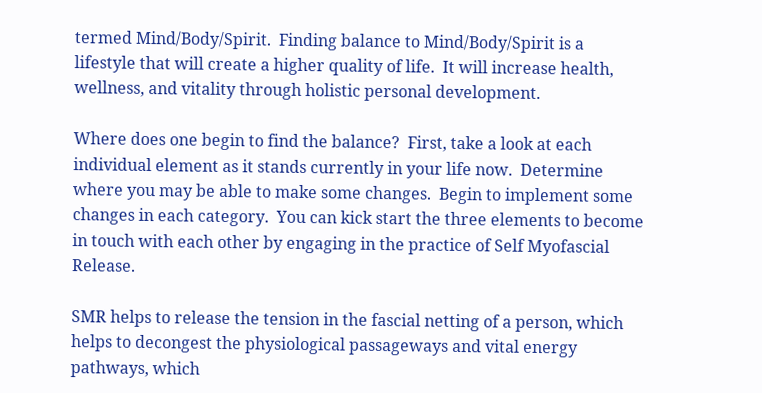termed Mind/Body/Spirit.  Finding balance to Mind/Body/Spirit is a lifestyle that will create a higher quality of life.  It will increase health, wellness, and vitality through holistic personal development.

Where does one begin to find the balance?  First, take a look at each individual element as it stands currently in your life now.  Determine where you may be able to make some changes.  Begin to implement some changes in each category.  You can kick start the three elements to become in touch with each other by engaging in the practice of Self Myofascial Release.

SMR helps to release the tension in the fascial netting of a person, which helps to decongest the physiological passageways and vital energy pathways, which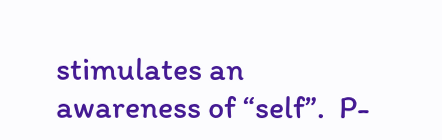stimulates an awareness of “self”.  P-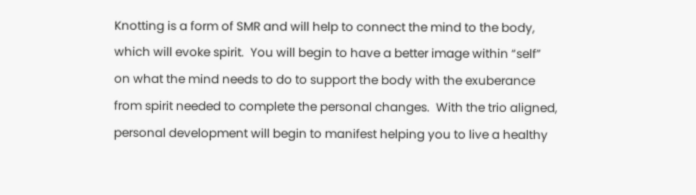Knotting is a form of SMR and will help to connect the mind to the body, which will evoke spirit.  You will begin to have a better image within “self” on what the mind needs to do to support the body with the exuberance from spirit needed to complete the personal changes.  With the trio aligned, personal development will begin to manifest helping you to live a healthy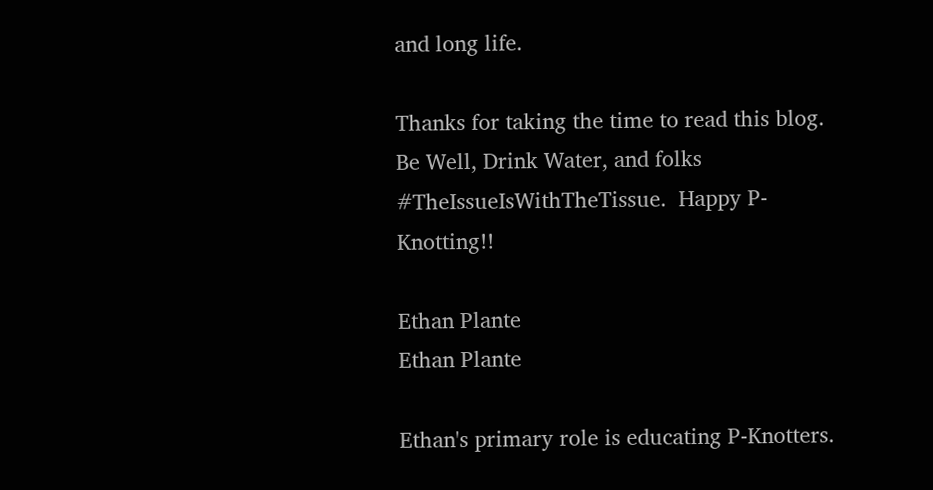and long life.

Thanks for taking the time to read this blog.  Be Well, Drink Water, and folks #TheIssueIsWithTheTissue.  Happy P-Knotting!!

Ethan Plante
Ethan Plante

Ethan's primary role is educating P-Knotters.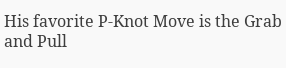His favorite P-Knot Move is the Grab and Pull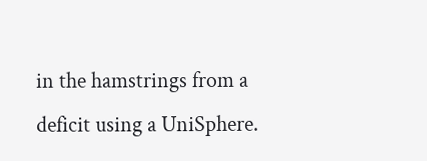in the hamstrings from a deficit using a UniSphere.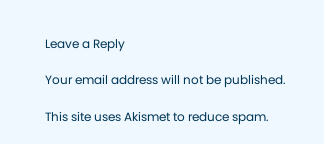Leave a Reply

Your email address will not be published.

This site uses Akismet to reduce spam.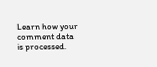Learn how your comment data is processed.